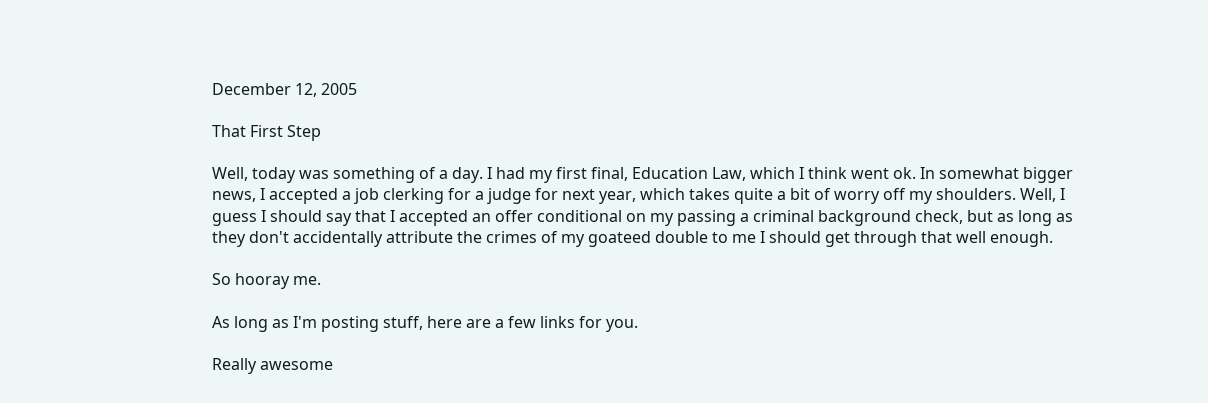December 12, 2005

That First Step

Well, today was something of a day. I had my first final, Education Law, which I think went ok. In somewhat bigger news, I accepted a job clerking for a judge for next year, which takes quite a bit of worry off my shoulders. Well, I guess I should say that I accepted an offer conditional on my passing a criminal background check, but as long as they don't accidentally attribute the crimes of my goateed double to me I should get through that well enough.

So hooray me.

As long as I'm posting stuff, here are a few links for you.

Really awesome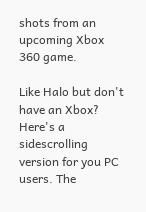shots from an upcoming Xbox 360 game.

Like Halo but don't have an Xbox? Here's a sidescrolling version for you PC users. The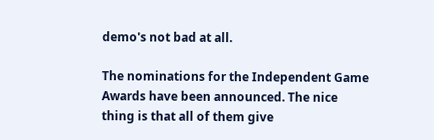demo's not bad at all.

The nominations for the Independent Game Awards have been announced. The nice thing is that all of them give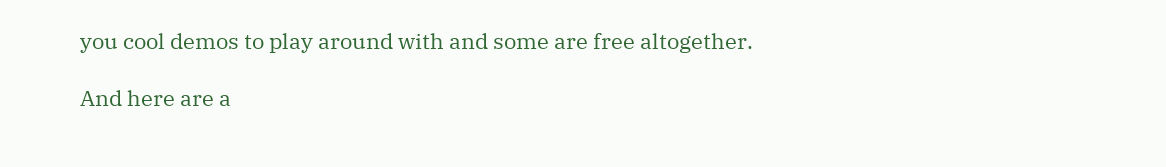you cool demos to play around with and some are free altogether.

And here are a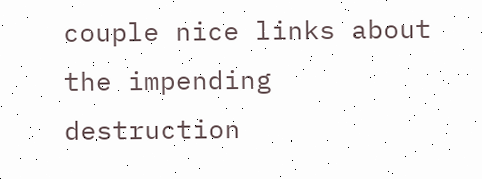couple nice links about the impending destruction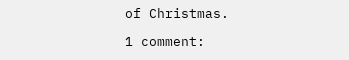of Christmas.

1 comment: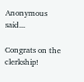Anonymous said...

Congrats on the clerkship!